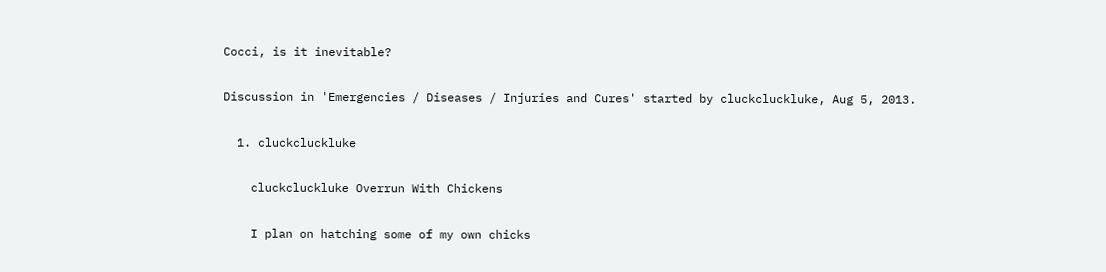Cocci, is it inevitable?

Discussion in 'Emergencies / Diseases / Injuries and Cures' started by cluckcluckluke, Aug 5, 2013.

  1. cluckcluckluke

    cluckcluckluke Overrun With Chickens

    I plan on hatching some of my own chicks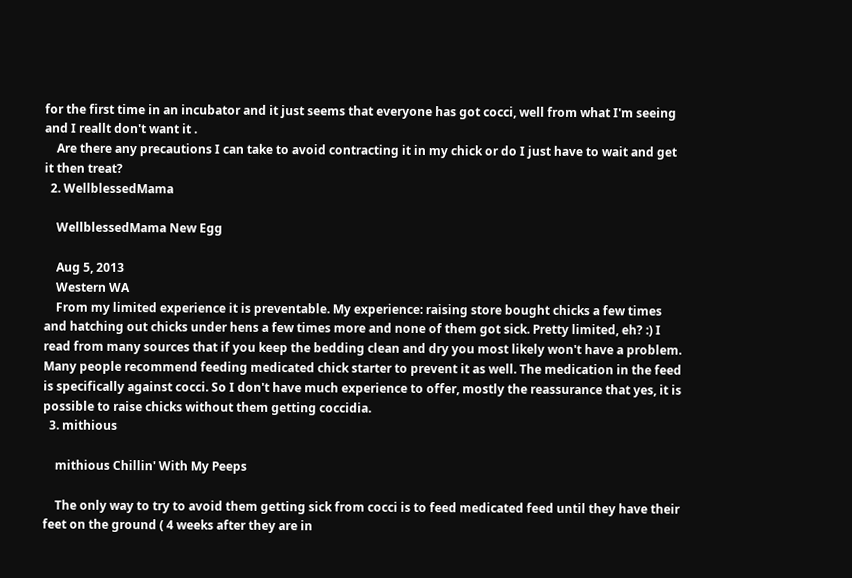for the first time in an incubator and it just seems that everyone has got cocci, well from what I'm seeing and I reallt don't want it .
    Are there any precautions I can take to avoid contracting it in my chick or do I just have to wait and get it then treat?
  2. WellblessedMama

    WellblessedMama New Egg

    Aug 5, 2013
    Western WA
    From my limited experience it is preventable. My experience: raising store bought chicks a few times and hatching out chicks under hens a few times more and none of them got sick. Pretty limited, eh? :) I read from many sources that if you keep the bedding clean and dry you most likely won't have a problem. Many people recommend feeding medicated chick starter to prevent it as well. The medication in the feed is specifically against cocci. So I don't have much experience to offer, mostly the reassurance that yes, it is possible to raise chicks without them getting coccidia.
  3. mithious

    mithious Chillin' With My Peeps

    The only way to try to avoid them getting sick from cocci is to feed medicated feed until they have their feet on the ground ( 4 weeks after they are in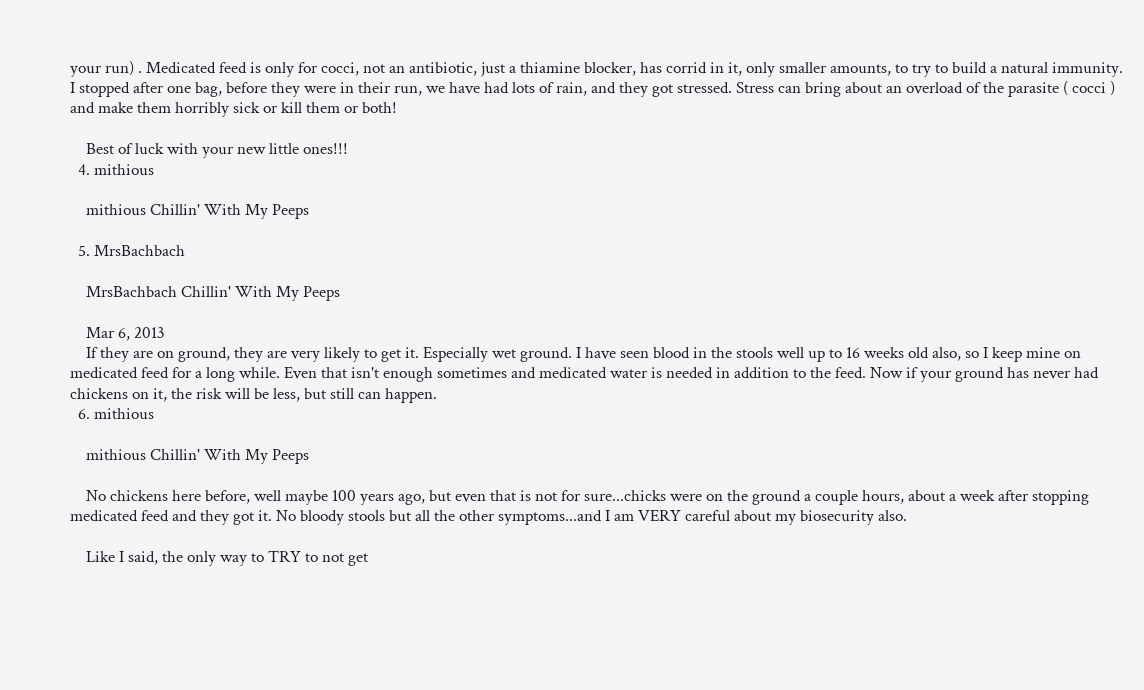your run) . Medicated feed is only for cocci, not an antibiotic, just a thiamine blocker, has corrid in it, only smaller amounts, to try to build a natural immunity. I stopped after one bag, before they were in their run, we have had lots of rain, and they got stressed. Stress can bring about an overload of the parasite ( cocci ) and make them horribly sick or kill them or both!

    Best of luck with your new little ones!!!
  4. mithious

    mithious Chillin' With My Peeps

  5. MrsBachbach

    MrsBachbach Chillin' With My Peeps

    Mar 6, 2013
    If they are on ground, they are very likely to get it. Especially wet ground. I have seen blood in the stools well up to 16 weeks old also, so I keep mine on medicated feed for a long while. Even that isn't enough sometimes and medicated water is needed in addition to the feed. Now if your ground has never had chickens on it, the risk will be less, but still can happen.
  6. mithious

    mithious Chillin' With My Peeps

    No chickens here before, well maybe 100 years ago, but even that is not for sure...chicks were on the ground a couple hours, about a week after stopping medicated feed and they got it. No bloody stools but all the other symptoms...and I am VERY careful about my biosecurity also.

    Like I said, the only way to TRY to not get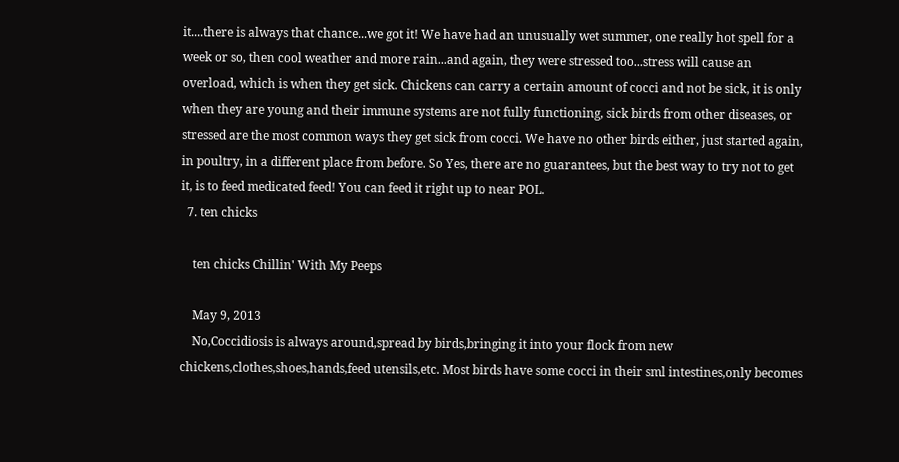it....there is always that chance...we got it! We have had an unusually wet summer, one really hot spell for a week or so, then cool weather and more rain...and again, they were stressed too...stress will cause an overload, which is when they get sick. Chickens can carry a certain amount of cocci and not be sick, it is only when they are young and their immune systems are not fully functioning, sick birds from other diseases, or stressed are the most common ways they get sick from cocci. We have no other birds either, just started again, in poultry, in a different place from before. So Yes, there are no guarantees, but the best way to try not to get it, is to feed medicated feed! You can feed it right up to near POL.
  7. ten chicks

    ten chicks Chillin' With My Peeps

    May 9, 2013
    No,Coccidiosis is always around,spread by birds,bringing it into your flock from new chickens,clothes,shoes,hands,feed utensils,etc. Most birds have some cocci in their sml intestines,only becomes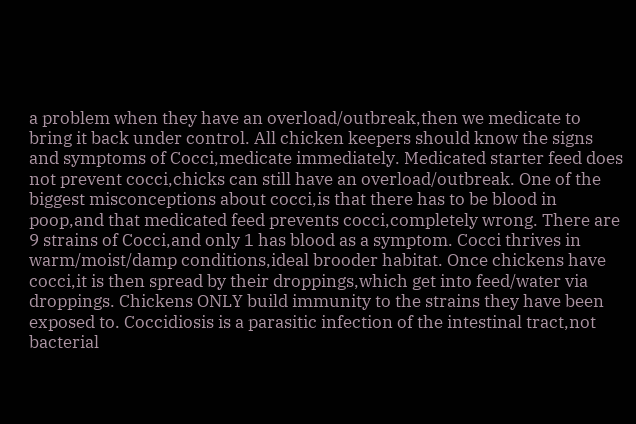a problem when they have an overload/outbreak,then we medicate to bring it back under control. All chicken keepers should know the signs and symptoms of Cocci,medicate immediately. Medicated starter feed does not prevent cocci,chicks can still have an overload/outbreak. One of the biggest misconceptions about cocci,is that there has to be blood in poop,and that medicated feed prevents cocci,completely wrong. There are 9 strains of Cocci,and only 1 has blood as a symptom. Cocci thrives in warm/moist/damp conditions,ideal brooder habitat. Once chickens have cocci,it is then spread by their droppings,which get into feed/water via droppings. Chickens ONLY build immunity to the strains they have been exposed to. Coccidiosis is a parasitic infection of the intestinal tract,not bacterial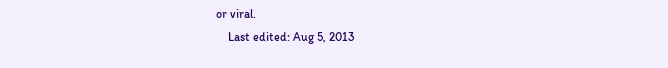or viral.
    Last edited: Aug 5, 2013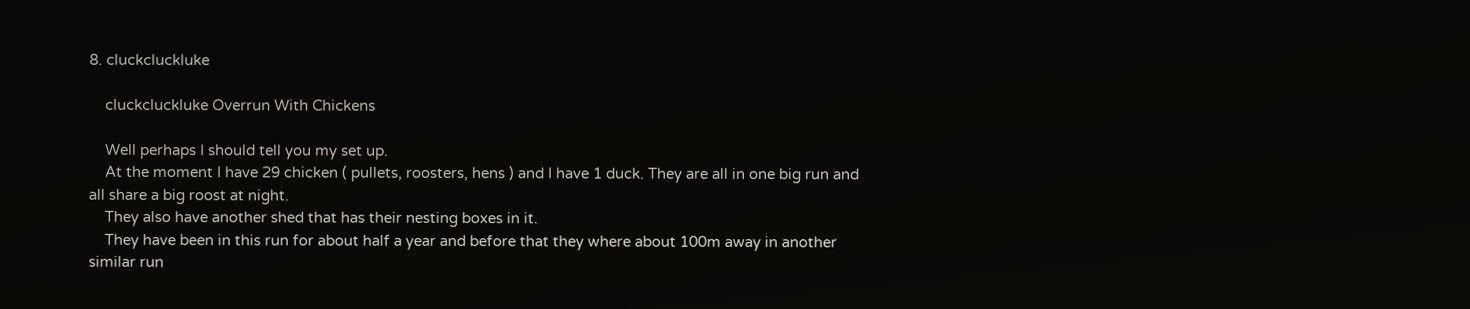8. cluckcluckluke

    cluckcluckluke Overrun With Chickens

    Well perhaps I should tell you my set up.
    At the moment I have 29 chicken ( pullets, roosters, hens ) and I have 1 duck. They are all in one big run and all share a big roost at night.
    They also have another shed that has their nesting boxes in it.
    They have been in this run for about half a year and before that they where about 100m away in another similar run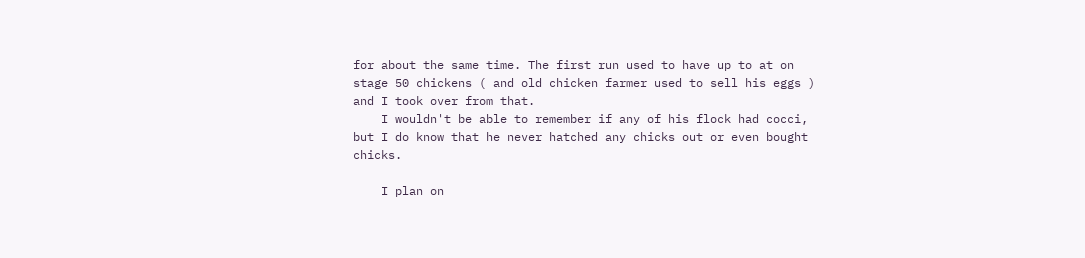for about the same time. The first run used to have up to at on stage 50 chickens ( and old chicken farmer used to sell his eggs ) and I took over from that.
    I wouldn't be able to remember if any of his flock had cocci, but I do know that he never hatched any chicks out or even bought chicks.

    I plan on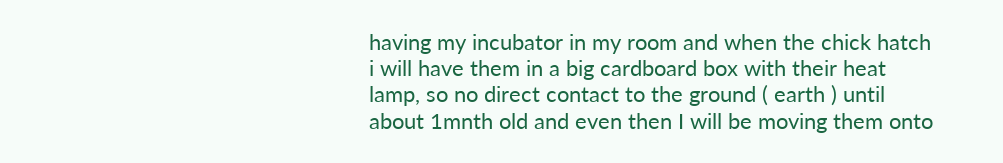having my incubator in my room and when the chick hatch i will have them in a big cardboard box with their heat lamp, so no direct contact to the ground ( earth ) until about 1mnth old and even then I will be moving them onto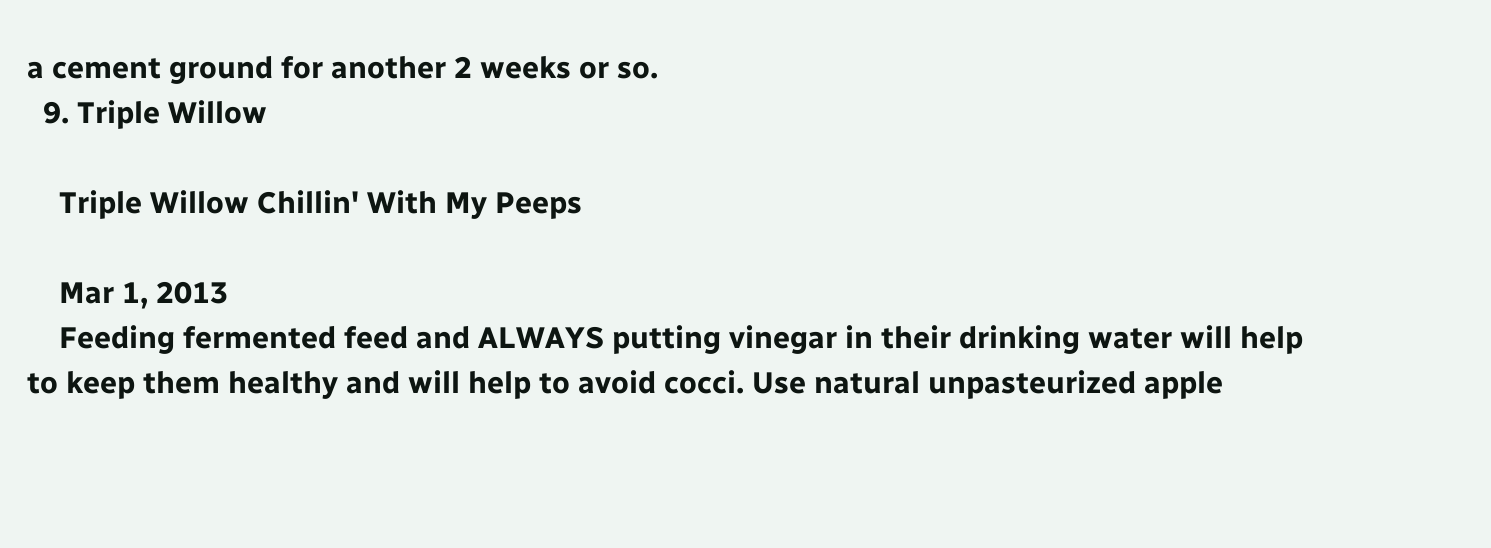a cement ground for another 2 weeks or so.
  9. Triple Willow

    Triple Willow Chillin' With My Peeps

    Mar 1, 2013
    Feeding fermented feed and ALWAYS putting vinegar in their drinking water will help to keep them healthy and will help to avoid cocci. Use natural unpasteurized apple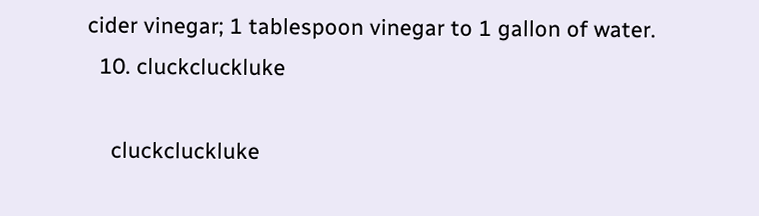cider vinegar; 1 tablespoon vinegar to 1 gallon of water.
  10. cluckcluckluke

    cluckcluckluke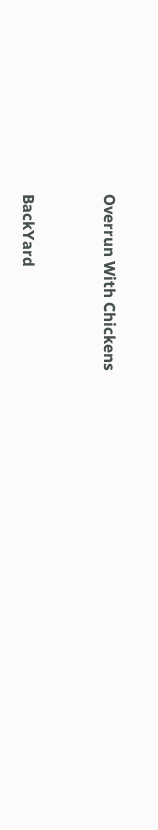Overrun With Chickens


BackYard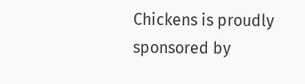Chickens is proudly sponsored by